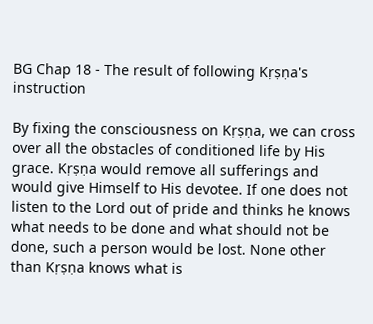BG Chap 18 - The result of following Kṛṣṇa's instruction

By fixing the consciousness on Kṛṣṇa, we can cross over all the obstacles of conditioned life by His grace. Kṛṣṇa would remove all sufferings and would give Himself to His devotee. If one does not listen to the Lord out of pride and thinks he knows what needs to be done and what should not be done, such a person would be lost. None other than Kṛṣṇa knows what is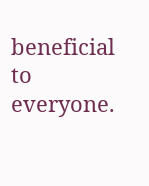beneficial to everyone.